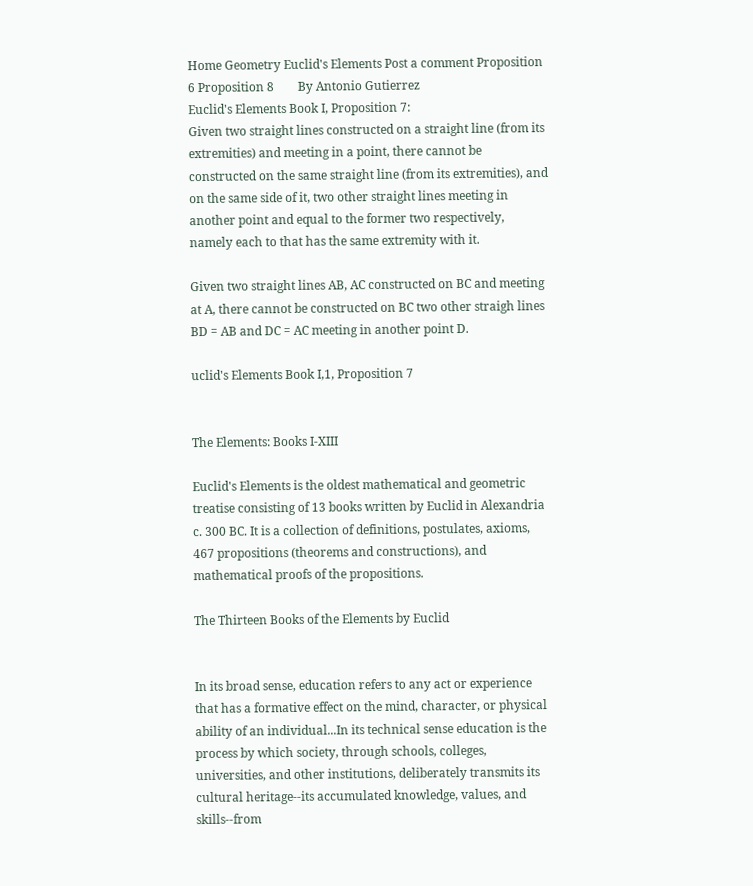Home Geometry Euclid's Elements Post a comment Proposition 6 Proposition 8        By Antonio Gutierrez
Euclid's Elements Book I, Proposition 7:
Given two straight lines constructed on a straight line (from its extremities) and meeting in a point, there cannot be constructed on the same straight line (from its extremities), and on the same side of it, two other straight lines meeting in another point and equal to the former two respectively, namely each to that has the same extremity with it.

Given two straight lines AB, AC constructed on BC and meeting at A, there cannot be constructed on BC two other straigh lines BD = AB and DC = AC meeting in another point D.

uclid's Elements Book I,1, Proposition 7


The Elements: Books I-XIII

Euclid's Elements is the oldest mathematical and geometric treatise consisting of 13 books written by Euclid in Alexandria c. 300 BC. It is a collection of definitions, postulates, axioms, 467 propositions (theorems and constructions), and mathematical proofs of the propositions.

The Thirteen Books of the Elements by Euclid


In its broad sense, education refers to any act or experience that has a formative effect on the mind, character, or physical ability of an individual...In its technical sense education is the process by which society, through schools, colleges, universities, and other institutions, deliberately transmits its cultural heritage--its accumulated knowledge, values, and skills--from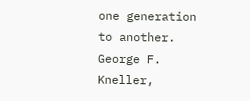one generation to another. George F. Kneller,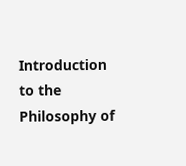Introduction to the Philosophy of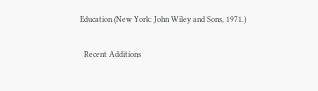Education (New York: John Wiley and Sons, 1971.)

  Recent Additions